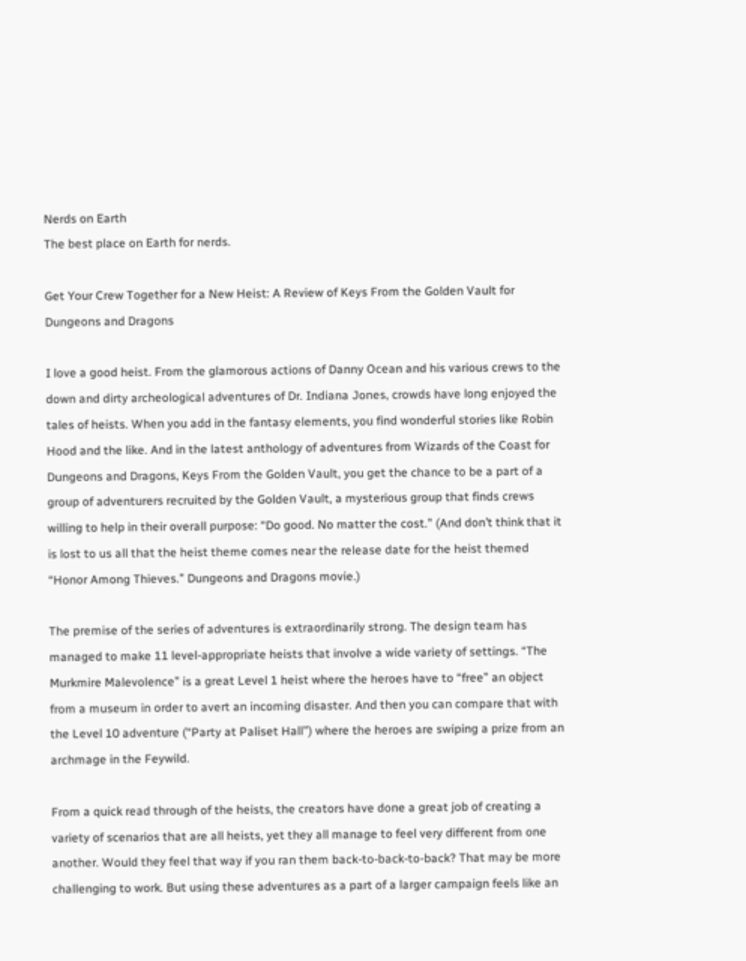Nerds on Earth
The best place on Earth for nerds.

Get Your Crew Together for a New Heist: A Review of Keys From the Golden Vault for Dungeons and Dragons

I love a good heist. From the glamorous actions of Danny Ocean and his various crews to the down and dirty archeological adventures of Dr. Indiana Jones, crowds have long enjoyed the tales of heists. When you add in the fantasy elements, you find wonderful stories like Robin Hood and the like. And in the latest anthology of adventures from Wizards of the Coast for Dungeons and Dragons, Keys From the Golden Vault, you get the chance to be a part of a group of adventurers recruited by the Golden Vault, a mysterious group that finds crews willing to help in their overall purpose: “Do good. No matter the cost.” (And don’t think that it is lost to us all that the heist theme comes near the release date for the heist themed “Honor Among Thieves.” Dungeons and Dragons movie.)

The premise of the series of adventures is extraordinarily strong. The design team has managed to make 11 level-appropriate heists that involve a wide variety of settings. “The Murkmire Malevolence” is a great Level 1 heist where the heroes have to “free” an object from a museum in order to avert an incoming disaster. And then you can compare that with the Level 10 adventure (“Party at Paliset Hall”) where the heroes are swiping a prize from an archmage in the Feywild.

From a quick read through of the heists, the creators have done a great job of creating a variety of scenarios that are all heists, yet they all manage to feel very different from one another. Would they feel that way if you ran them back-to-back-to-back? That may be more challenging to work. But using these adventures as a part of a larger campaign feels like an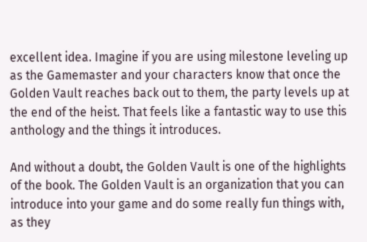excellent idea. Imagine if you are using milestone leveling up as the Gamemaster and your characters know that once the Golden Vault reaches back out to them, the party levels up at the end of the heist. That feels like a fantastic way to use this anthology and the things it introduces.

And without a doubt, the Golden Vault is one of the highlights of the book. The Golden Vault is an organization that you can introduce into your game and do some really fun things with, as they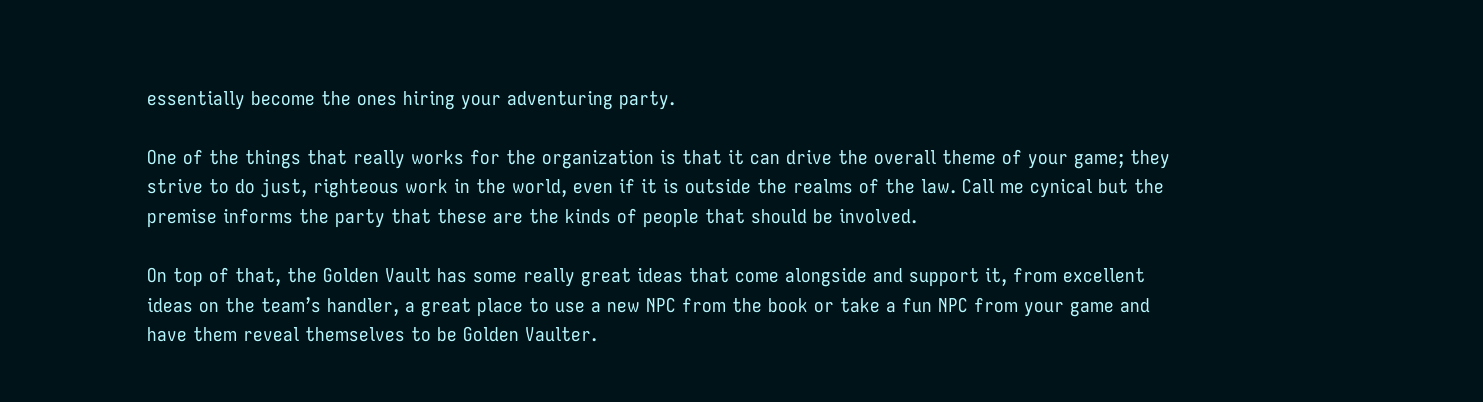essentially become the ones hiring your adventuring party.

One of the things that really works for the organization is that it can drive the overall theme of your game; they strive to do just, righteous work in the world, even if it is outside the realms of the law. Call me cynical but the premise informs the party that these are the kinds of people that should be involved.

On top of that, the Golden Vault has some really great ideas that come alongside and support it, from excellent ideas on the team’s handler, a great place to use a new NPC from the book or take a fun NPC from your game and have them reveal themselves to be Golden Vaulter.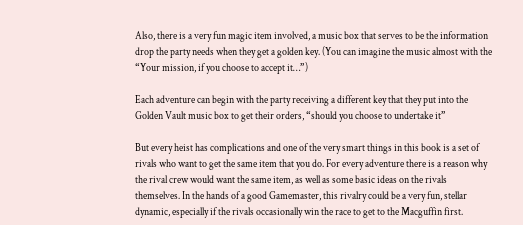Also, there is a very fun magic item involved, a music box that serves to be the information drop the party needs when they get a golden key. (You can imagine the music almost with the “Your mission, if you choose to accept it…”)

Each adventure can begin with the party receiving a different key that they put into the Golden Vault music box to get their orders, “should you choose to undertake it”

But every heist has complications and one of the very smart things in this book is a set of rivals who want to get the same item that you do. For every adventure there is a reason why the rival crew would want the same item, as well as some basic ideas on the rivals themselves. In the hands of a good Gamemaster, this rivalry could be a very fun, stellar dynamic, especially if the rivals occasionally win the race to get to the Macguffin first.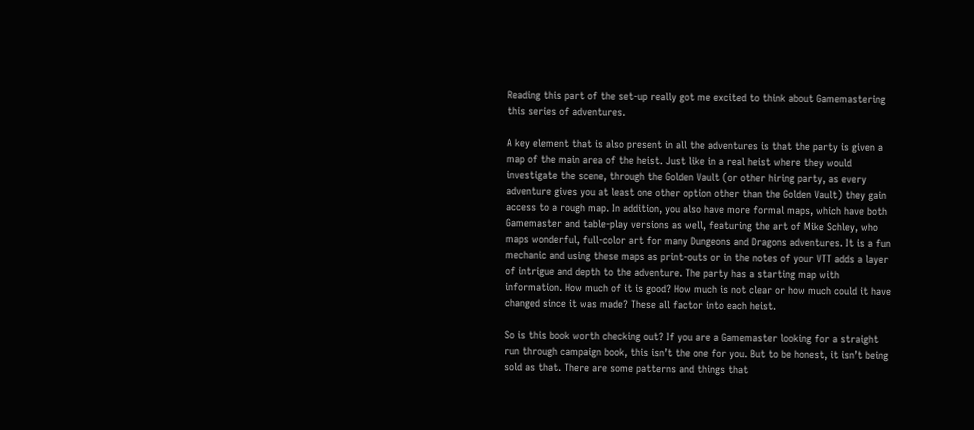Reading this part of the set-up really got me excited to think about Gamemastering this series of adventures.

A key element that is also present in all the adventures is that the party is given a map of the main area of the heist. Just like in a real heist where they would investigate the scene, through the Golden Vault (or other hiring party, as every adventure gives you at least one other option other than the Golden Vault) they gain access to a rough map. In addition, you also have more formal maps, which have both Gamemaster and table-play versions as well, featuring the art of Mike Schley, who maps wonderful, full-color art for many Dungeons and Dragons adventures. It is a fun mechanic and using these maps as print-outs or in the notes of your VTT adds a layer of intrigue and depth to the adventure. The party has a starting map with information. How much of it is good? How much is not clear or how much could it have changed since it was made? These all factor into each heist.

So is this book worth checking out? If you are a Gamemaster looking for a straight run through campaign book, this isn’t the one for you. But to be honest, it isn’t being sold as that. There are some patterns and things that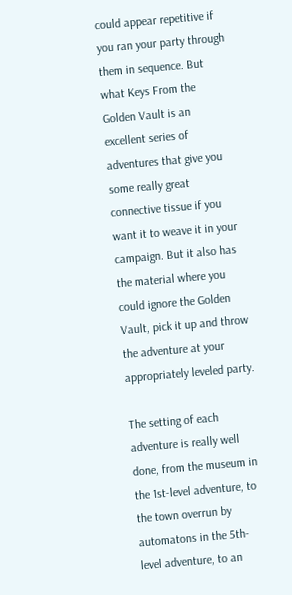could appear repetitive if you ran your party through them in sequence. But what Keys From the Golden Vault is an excellent series of adventures that give you some really great connective tissue if you want it to weave it in your campaign. But it also has the material where you could ignore the Golden Vault, pick it up and throw the adventure at your appropriately leveled party.

The setting of each adventure is really well done, from the museum in the 1st-level adventure, to the town overrun by automatons in the 5th-level adventure, to an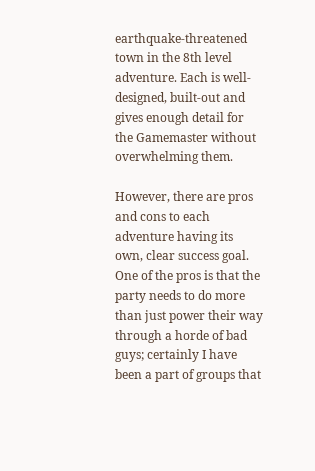earthquake-threatened town in the 8th level adventure. Each is well-designed, built-out and gives enough detail for the Gamemaster without overwhelming them.

However, there are pros and cons to each adventure having its own, clear success goal. One of the pros is that the party needs to do more than just power their way through a horde of bad guys; certainly I have been a part of groups that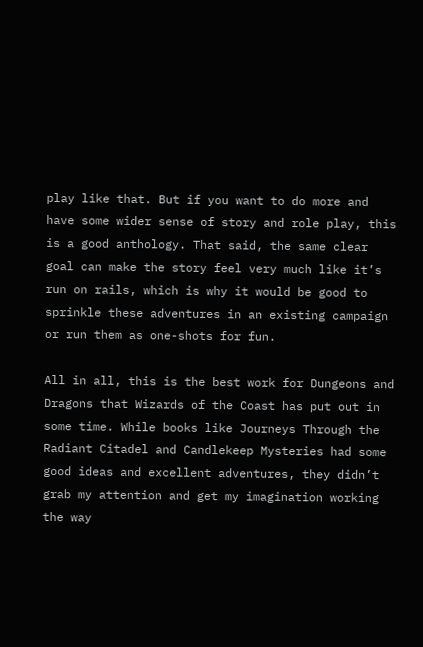play like that. But if you want to do more and have some wider sense of story and role play, this is a good anthology. That said, the same clear goal can make the story feel very much like it’s run on rails, which is why it would be good to sprinkle these adventures in an existing campaign or run them as one-shots for fun.

All in all, this is the best work for Dungeons and Dragons that Wizards of the Coast has put out in some time. While books like Journeys Through the Radiant Citadel and Candlekeep Mysteries had some good ideas and excellent adventures, they didn’t grab my attention and get my imagination working the way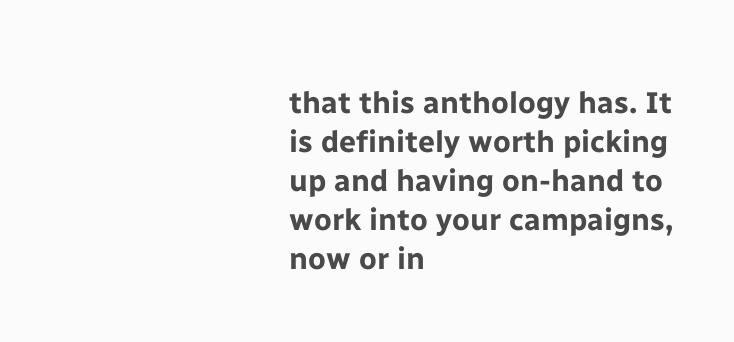that this anthology has. It is definitely worth picking up and having on-hand to work into your campaigns, now or in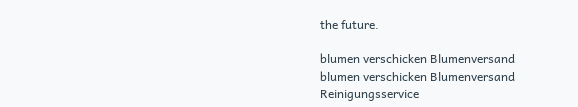the future.

blumen verschicken Blumenversand
blumen verschicken Blumenversand
Reinigungsservice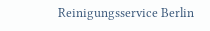Reinigungsservice Berlin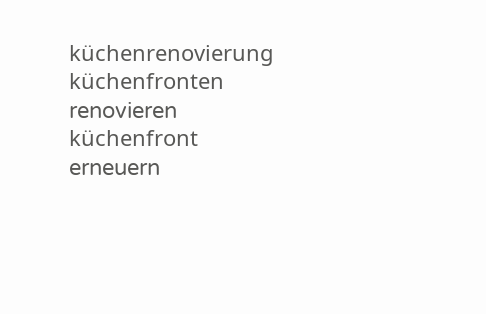küchenrenovierung küchenfronten renovieren küchenfront erneuern